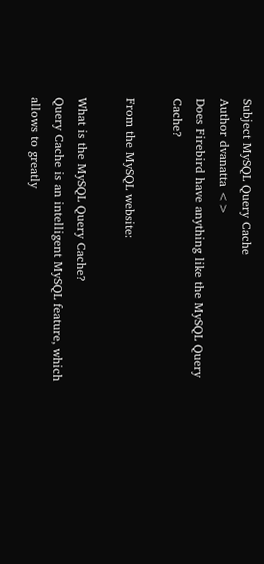Subject MySQL Query Cache
Author dvanatta <>
Does Firebird have anything like the MySQL Query Cache?

From the MySQL website:

What is the MySQL Query Cache?
Query Cache is an intelligent MySQL feature, which allows to greatly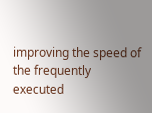improving the speed of the frequently executed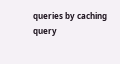queries by caching
query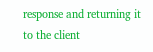response and returning it to the client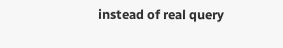instead of real query